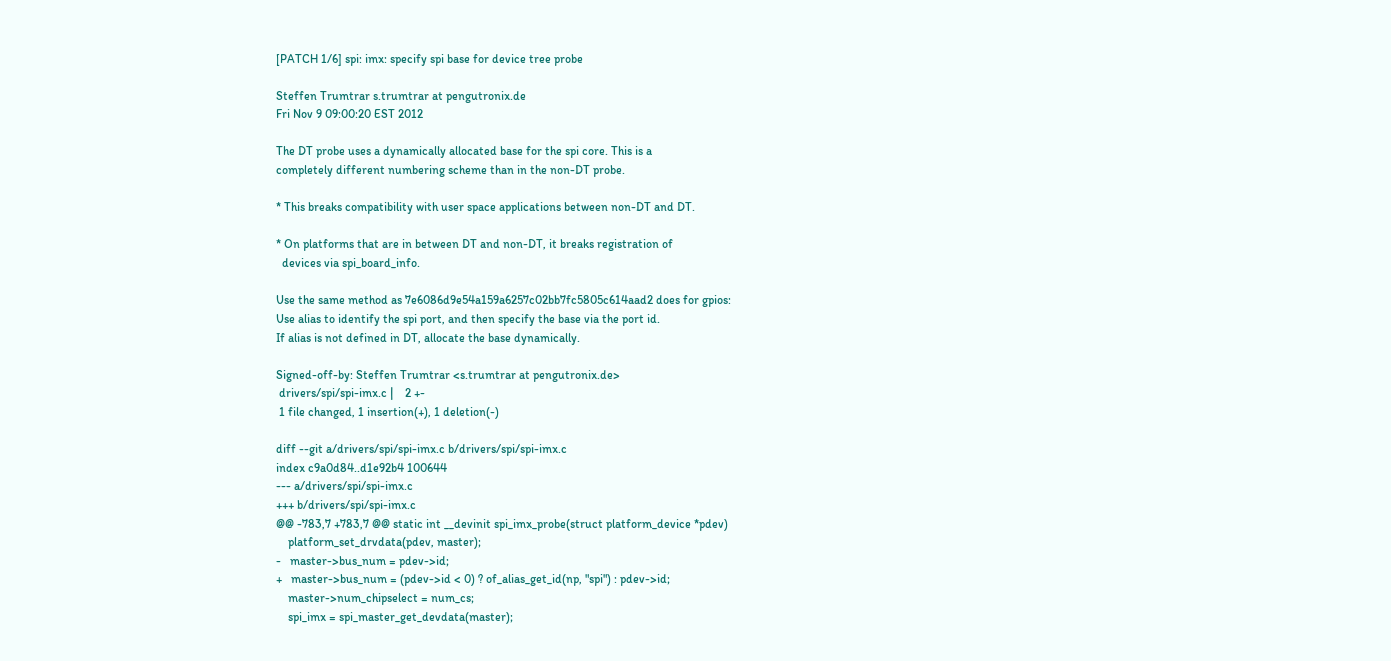[PATCH 1/6] spi: imx: specify spi base for device tree probe

Steffen Trumtrar s.trumtrar at pengutronix.de
Fri Nov 9 09:00:20 EST 2012

The DT probe uses a dynamically allocated base for the spi core. This is a
completely different numbering scheme than in the non-DT probe.

* This breaks compatibility with user space applications between non-DT and DT.

* On platforms that are in between DT and non-DT, it breaks registration of
  devices via spi_board_info.

Use the same method as 7e6086d9e54a159a6257c02bb7fc5805c614aad2 does for gpios:
Use alias to identify the spi port, and then specify the base via the port id.
If alias is not defined in DT, allocate the base dynamically.

Signed-off-by: Steffen Trumtrar <s.trumtrar at pengutronix.de>
 drivers/spi/spi-imx.c |    2 +-
 1 file changed, 1 insertion(+), 1 deletion(-)

diff --git a/drivers/spi/spi-imx.c b/drivers/spi/spi-imx.c
index c9a0d84..d1e92b4 100644
--- a/drivers/spi/spi-imx.c
+++ b/drivers/spi/spi-imx.c
@@ -783,7 +783,7 @@ static int __devinit spi_imx_probe(struct platform_device *pdev)
    platform_set_drvdata(pdev, master);
-   master->bus_num = pdev->id;
+   master->bus_num = (pdev->id < 0) ? of_alias_get_id(np, "spi") : pdev->id;
    master->num_chipselect = num_cs;
    spi_imx = spi_master_get_devdata(master);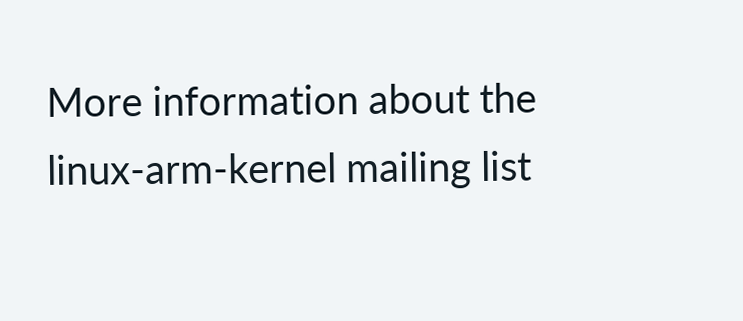More information about the linux-arm-kernel mailing list